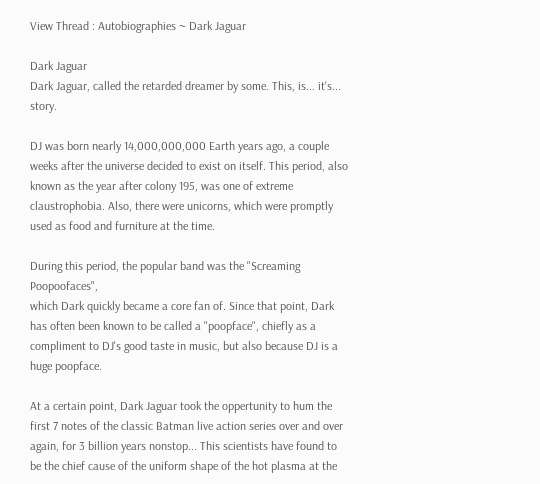View Thread : Autobiographies ~ Dark Jaguar

Dark Jaguar
Dark Jaguar, called the retarded dreamer by some. This, is... it's... story.

DJ was born nearly 14,000,000,000 Earth years ago, a couple weeks after the universe decided to exist on itself. This period, also known as the year after colony 195, was one of extreme claustrophobia. Also, there were unicorns, which were promptly used as food and furniture at the time.

During this period, the popular band was the "Screaming Poopoofaces",
which Dark quickly became a core fan of. Since that point, Dark has often been known to be called a "poopface", chiefly as a compliment to DJ's good taste in music, but also because DJ is a huge poopface.

At a certain point, Dark Jaguar took the oppertunity to hum the first 7 notes of the classic Batman live action series over and over again, for 3 billion years nonstop... This scientists have found to be the chief cause of the uniform shape of the hot plasma at the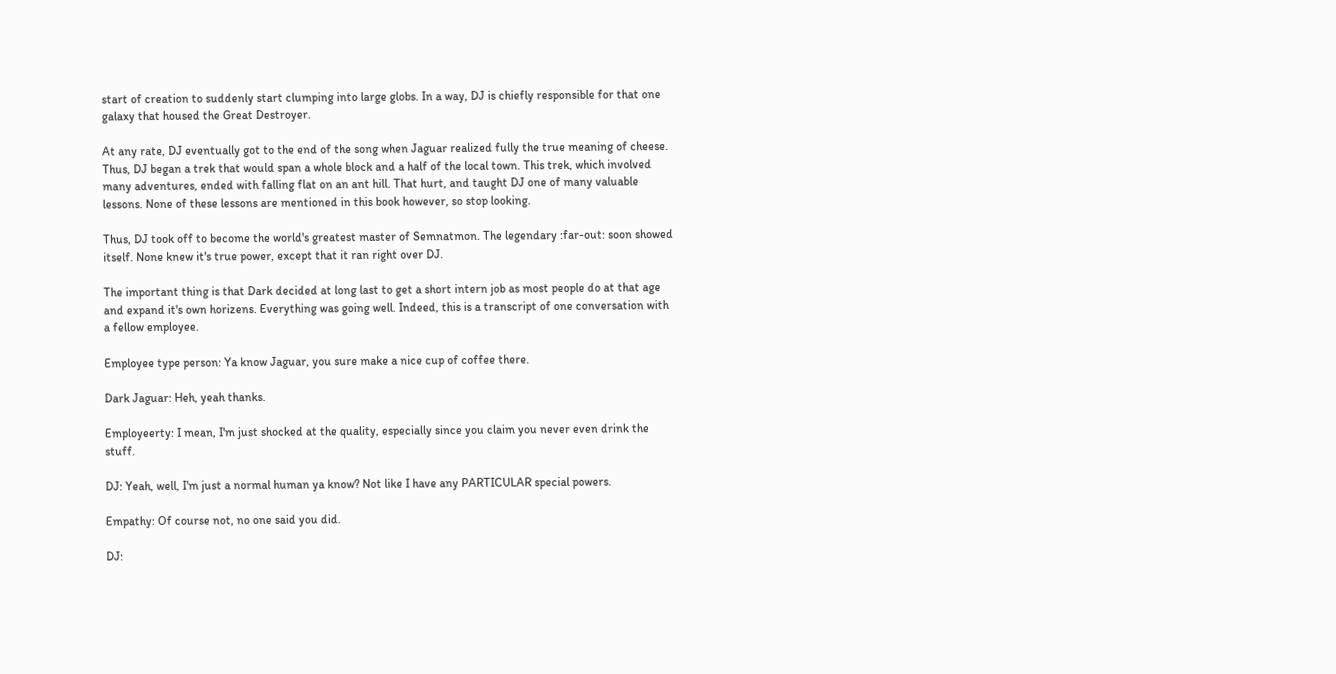start of creation to suddenly start clumping into large globs. In a way, DJ is chiefly responsible for that one galaxy that housed the Great Destroyer.

At any rate, DJ eventually got to the end of the song when Jaguar realized fully the true meaning of cheese. Thus, DJ began a trek that would span a whole block and a half of the local town. This trek, which involved many adventures, ended with falling flat on an ant hill. That hurt, and taught DJ one of many valuable lessons. None of these lessons are mentioned in this book however, so stop looking.

Thus, DJ took off to become the world's greatest master of Semnatmon. The legendary :far-out: soon showed itself. None knew it's true power, except that it ran right over DJ.

The important thing is that Dark decided at long last to get a short intern job as most people do at that age and expand it's own horizens. Everything was going well. Indeed, this is a transcript of one conversation with a fellow employee.

Employee type person: Ya know Jaguar, you sure make a nice cup of coffee there.

Dark Jaguar: Heh, yeah thanks.

Employeerty: I mean, I'm just shocked at the quality, especially since you claim you never even drink the stuff.

DJ: Yeah, well, I'm just a normal human ya know? Not like I have any PARTICULAR special powers.

Empathy: Of course not, no one said you did.

DJ: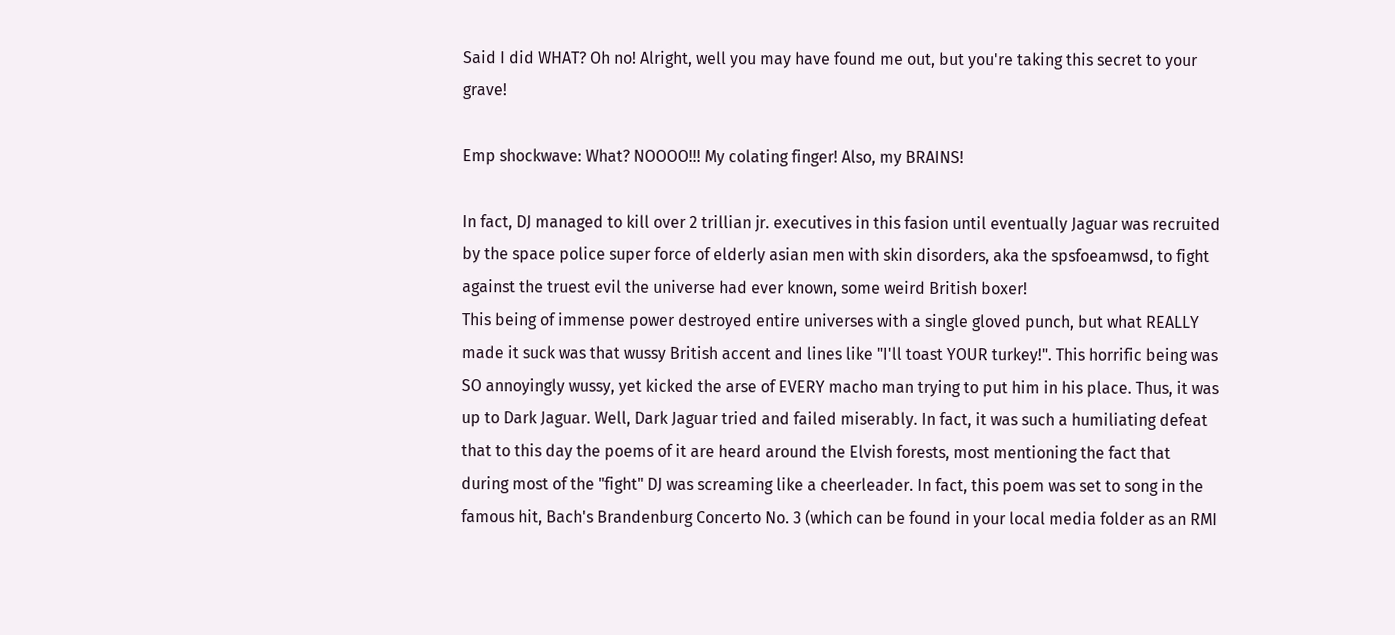Said I did WHAT? Oh no! Alright, well you may have found me out, but you're taking this secret to your grave!

Emp shockwave: What? NOOOO!!! My colating finger! Also, my BRAINS!

In fact, DJ managed to kill over 2 trillian jr. executives in this fasion until eventually Jaguar was recruited by the space police super force of elderly asian men with skin disorders, aka the spsfoeamwsd, to fight against the truest evil the universe had ever known, some weird British boxer!
This being of immense power destroyed entire universes with a single gloved punch, but what REALLY made it suck was that wussy British accent and lines like "I'll toast YOUR turkey!". This horrific being was SO annoyingly wussy, yet kicked the arse of EVERY macho man trying to put him in his place. Thus, it was up to Dark Jaguar. Well, Dark Jaguar tried and failed miserably. In fact, it was such a humiliating defeat that to this day the poems of it are heard around the Elvish forests, most mentioning the fact that during most of the "fight" DJ was screaming like a cheerleader. In fact, this poem was set to song in the famous hit, Bach's Brandenburg Concerto No. 3 (which can be found in your local media folder as an RMI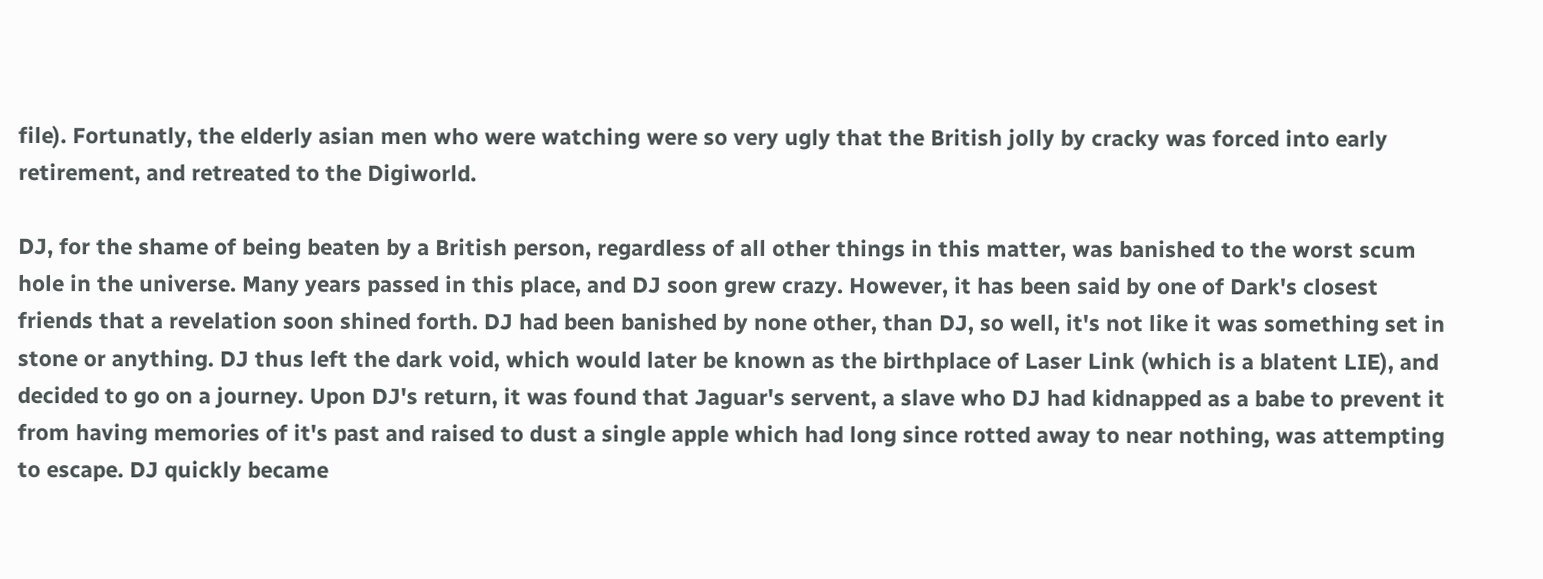file). Fortunatly, the elderly asian men who were watching were so very ugly that the British jolly by cracky was forced into early retirement, and retreated to the Digiworld.

DJ, for the shame of being beaten by a British person, regardless of all other things in this matter, was banished to the worst scum hole in the universe. Many years passed in this place, and DJ soon grew crazy. However, it has been said by one of Dark's closest friends that a revelation soon shined forth. DJ had been banished by none other, than DJ, so well, it's not like it was something set in stone or anything. DJ thus left the dark void, which would later be known as the birthplace of Laser Link (which is a blatent LIE), and decided to go on a journey. Upon DJ's return, it was found that Jaguar's servent, a slave who DJ had kidnapped as a babe to prevent it from having memories of it's past and raised to dust a single apple which had long since rotted away to near nothing, was attempting to escape. DJ quickly became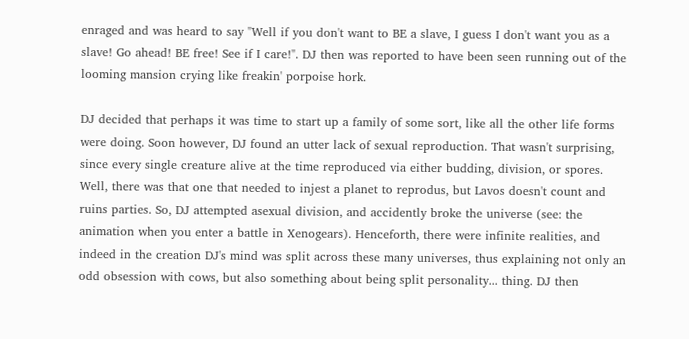enraged and was heard to say "Well if you don't want to BE a slave, I guess I don't want you as a slave! Go ahead! BE free! See if I care!". DJ then was reported to have been seen running out of the looming mansion crying like freakin' porpoise hork.

DJ decided that perhaps it was time to start up a family of some sort, like all the other life forms were doing. Soon however, DJ found an utter lack of sexual reproduction. That wasn't surprising, since every single creature alive at the time reproduced via either budding, division, or spores. Well, there was that one that needed to injest a planet to reprodus, but Lavos doesn't count and ruins parties. So, DJ attempted asexual division, and accidently broke the universe (see: the animation when you enter a battle in Xenogears). Henceforth, there were infinite realities, and indeed in the creation DJ's mind was split across these many universes, thus explaining not only an odd obsession with cows, but also something about being split personality... thing. DJ then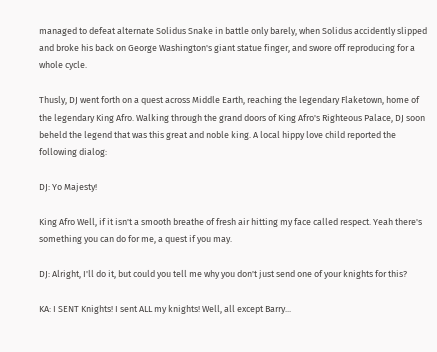managed to defeat alternate Solidus Snake in battle only barely, when Solidus accidently slipped and broke his back on George Washington's giant statue finger, and swore off reproducing for a whole cycle.

Thusly, DJ went forth on a quest across Middle Earth, reaching the legendary Flaketown, home of the legendary King Afro. Walking through the grand doors of King Afro's Righteous Palace, DJ soon beheld the legend that was this great and noble king. A local hippy love child reported the following dialog:

DJ: Yo Majesty!

King Afro Well, if it isn't a smooth breathe of fresh air hitting my face called respect. Yeah there's something you can do for me, a quest if you may.

DJ: Alright, I'll do it, but could you tell me why you don't just send one of your knights for this?

KA: I SENT Knights! I sent ALL my knights! Well, all except Barry...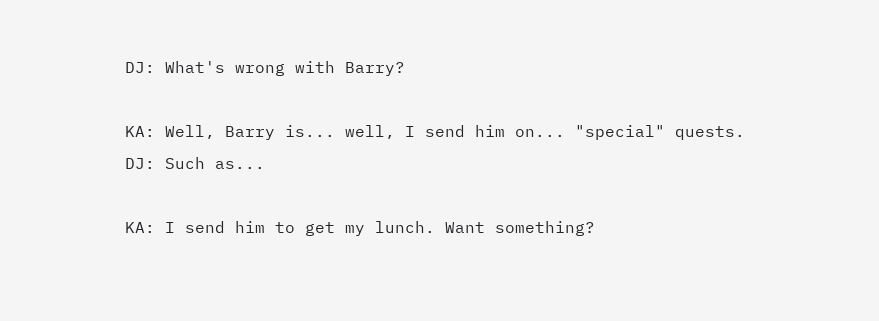DJ: What's wrong with Barry?

KA: Well, Barry is... well, I send him on... "special" quests.
DJ: Such as...

KA: I send him to get my lunch. Want something?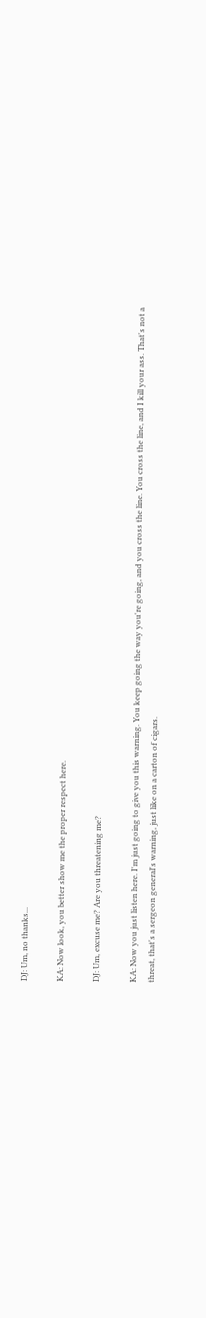DJ: Um, no thanks...

KA: Now look, you better show me the proper respect here.

DJ: Um, excuse me? Are you threatening me?

KA: Now you just listen here. I'm just going to give you this warning. You keep going the way you're going, and you cross the line. You cross the line, and I kill your ass. That's not a threat, that's a sergeon general's warning, just like on a carton of cigars.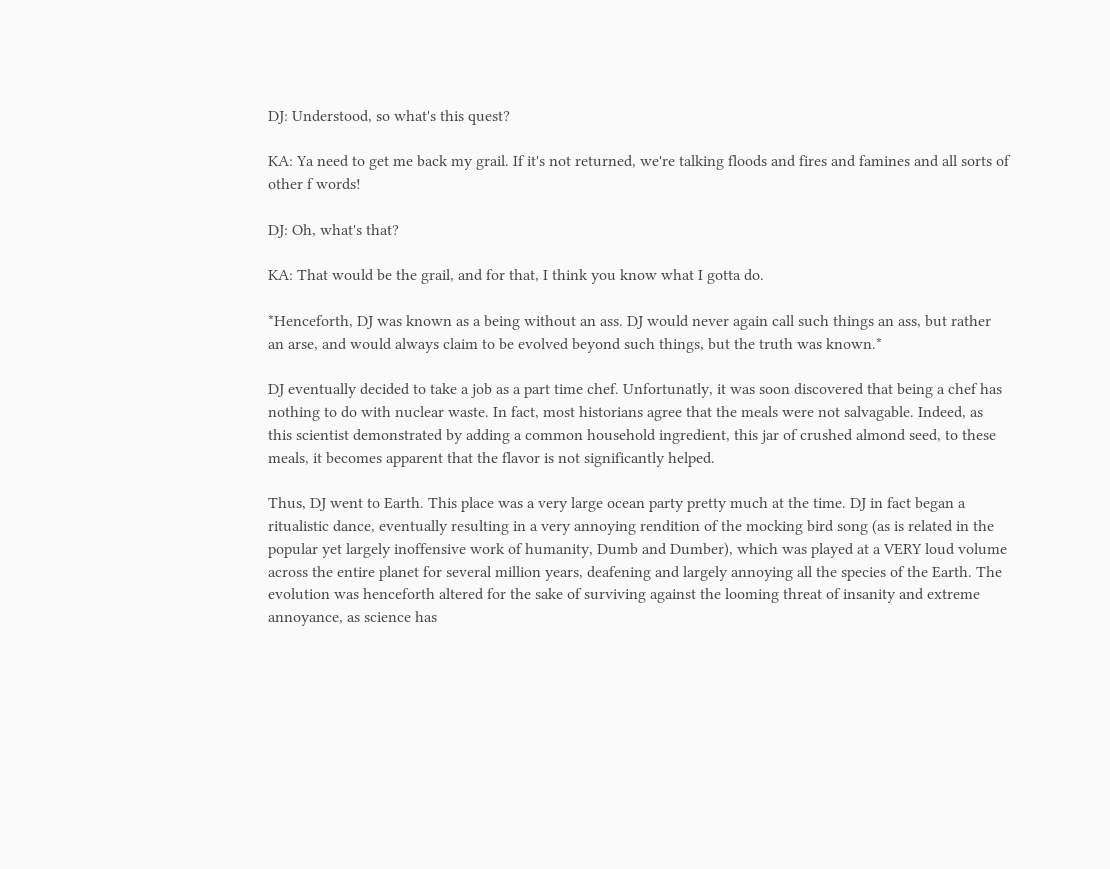DJ: Understood, so what's this quest?

KA: Ya need to get me back my grail. If it's not returned, we're talking floods and fires and famines and all sorts of other f words!

DJ: Oh, what's that?

KA: That would be the grail, and for that, I think you know what I gotta do.

*Henceforth, DJ was known as a being without an ass. DJ would never again call such things an ass, but rather an arse, and would always claim to be evolved beyond such things, but the truth was known.*

DJ eventually decided to take a job as a part time chef. Unfortunatly, it was soon discovered that being a chef has nothing to do with nuclear waste. In fact, most historians agree that the meals were not salvagable. Indeed, as this scientist demonstrated by adding a common household ingredient, this jar of crushed almond seed, to these meals, it becomes apparent that the flavor is not significantly helped.

Thus, DJ went to Earth. This place was a very large ocean party pretty much at the time. DJ in fact began a ritualistic dance, eventually resulting in a very annoying rendition of the mocking bird song (as is related in the popular yet largely inoffensive work of humanity, Dumb and Dumber), which was played at a VERY loud volume across the entire planet for several million years, deafening and largely annoying all the species of the Earth. The evolution was henceforth altered for the sake of surviving against the looming threat of insanity and extreme annoyance, as science has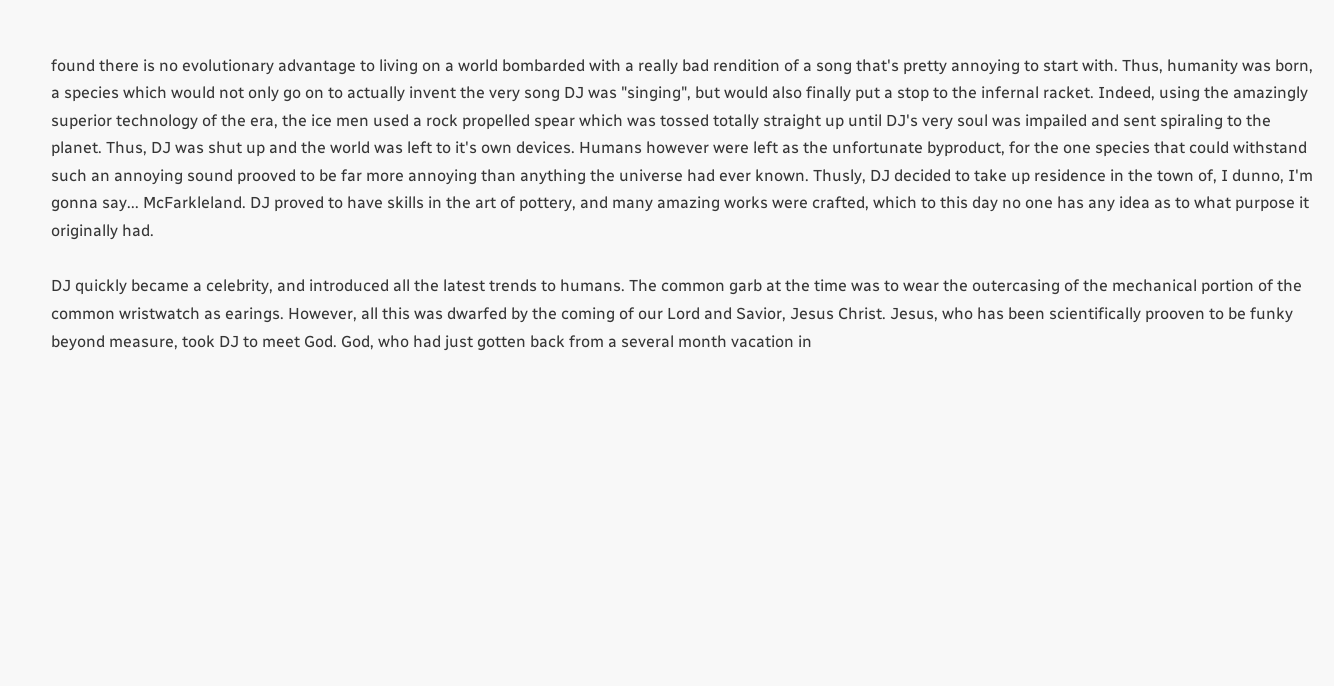found there is no evolutionary advantage to living on a world bombarded with a really bad rendition of a song that's pretty annoying to start with. Thus, humanity was born, a species which would not only go on to actually invent the very song DJ was "singing", but would also finally put a stop to the infernal racket. Indeed, using the amazingly superior technology of the era, the ice men used a rock propelled spear which was tossed totally straight up until DJ's very soul was impailed and sent spiraling to the planet. Thus, DJ was shut up and the world was left to it's own devices. Humans however were left as the unfortunate byproduct, for the one species that could withstand such an annoying sound prooved to be far more annoying than anything the universe had ever known. Thusly, DJ decided to take up residence in the town of, I dunno, I'm gonna say... McFarkleland. DJ proved to have skills in the art of pottery, and many amazing works were crafted, which to this day no one has any idea as to what purpose it originally had.

DJ quickly became a celebrity, and introduced all the latest trends to humans. The common garb at the time was to wear the outercasing of the mechanical portion of the common wristwatch as earings. However, all this was dwarfed by the coming of our Lord and Savior, Jesus Christ. Jesus, who has been scientifically prooven to be funky beyond measure, took DJ to meet God. God, who had just gotten back from a several month vacation in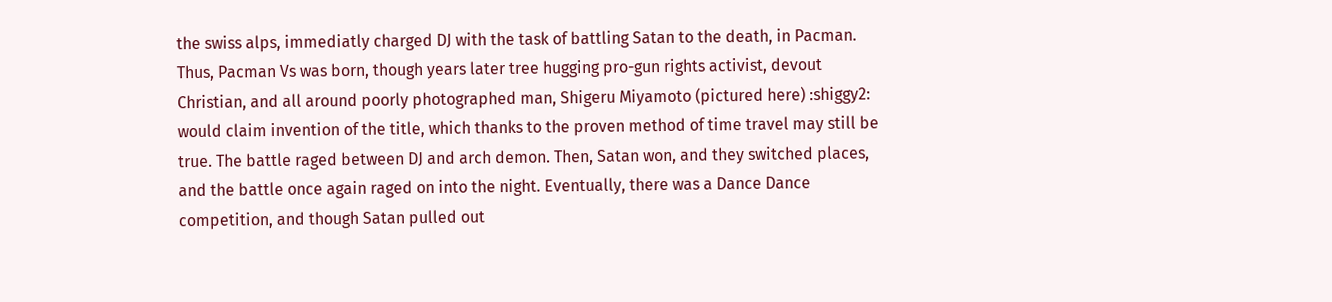the swiss alps, immediatly charged DJ with the task of battling Satan to the death, in Pacman. Thus, Pacman Vs was born, though years later tree hugging pro-gun rights activist, devout Christian, and all around poorly photographed man, Shigeru Miyamoto (pictured here) :shiggy2: would claim invention of the title, which thanks to the proven method of time travel may still be true. The battle raged between DJ and arch demon. Then, Satan won, and they switched places, and the battle once again raged on into the night. Eventually, there was a Dance Dance competition, and though Satan pulled out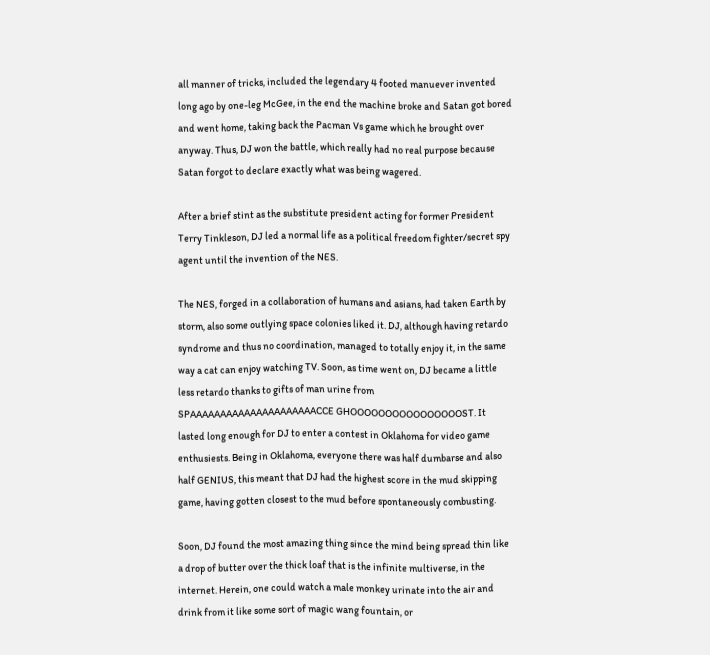all manner of tricks, included the legendary 4 footed manuever invented long ago by one-leg McGee, in the end the machine broke and Satan got bored and went home, taking back the Pacman Vs game which he brought over anyway. Thus, DJ won the battle, which really had no real purpose because Satan forgot to declare exactly what was being wagered.

After a brief stint as the substitute president acting for former President Terry Tinkleson, DJ led a normal life as a political freedom fighter/secret spy agent until the invention of the NES.

The NES, forged in a collaboration of humans and asians, had taken Earth by storm, also some outlying space colonies liked it. DJ, although having retardo syndrome and thus no coordination, managed to totally enjoy it, in the same way a cat can enjoy watching TV. Soon, as time went on, DJ became a little less retardo thanks to gifts of man urine from SPAAAAAAAAAAAAAAAAAAAAACCE GHOOOOOOOOOOOOOOOOST. It lasted long enough for DJ to enter a contest in Oklahoma for video game enthusiests. Being in Oklahoma, everyone there was half dumbarse and also half GENIUS, this meant that DJ had the highest score in the mud skipping game, having gotten closest to the mud before spontaneously combusting.

Soon, DJ found the most amazing thing since the mind being spread thin like a drop of butter over the thick loaf that is the infinite multiverse, in the internet. Herein, one could watch a male monkey urinate into the air and drink from it like some sort of magic wang fountain, or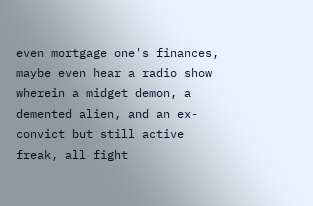even mortgage one's finances, maybe even hear a radio show wherein a midget demon, a demented alien, and an ex-convict but still active freak, all fight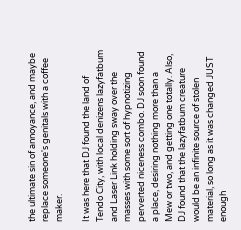the ultimate sin of annoyance, and maybe replace someone's genitals with a coffee maker.

It was here that DJ found the land of Tendo City, with local denizens lazyfatbum and Laser Link holding sway over the masses with some sort of hypnotizing perverted niceness combo. DJ soon found a place, desiring nothing more than a Mew or two, and getting one totally. Also, DJ found that the lazyfatbum creature would be an infinite source of stolen material, so long as it was changed JUST enough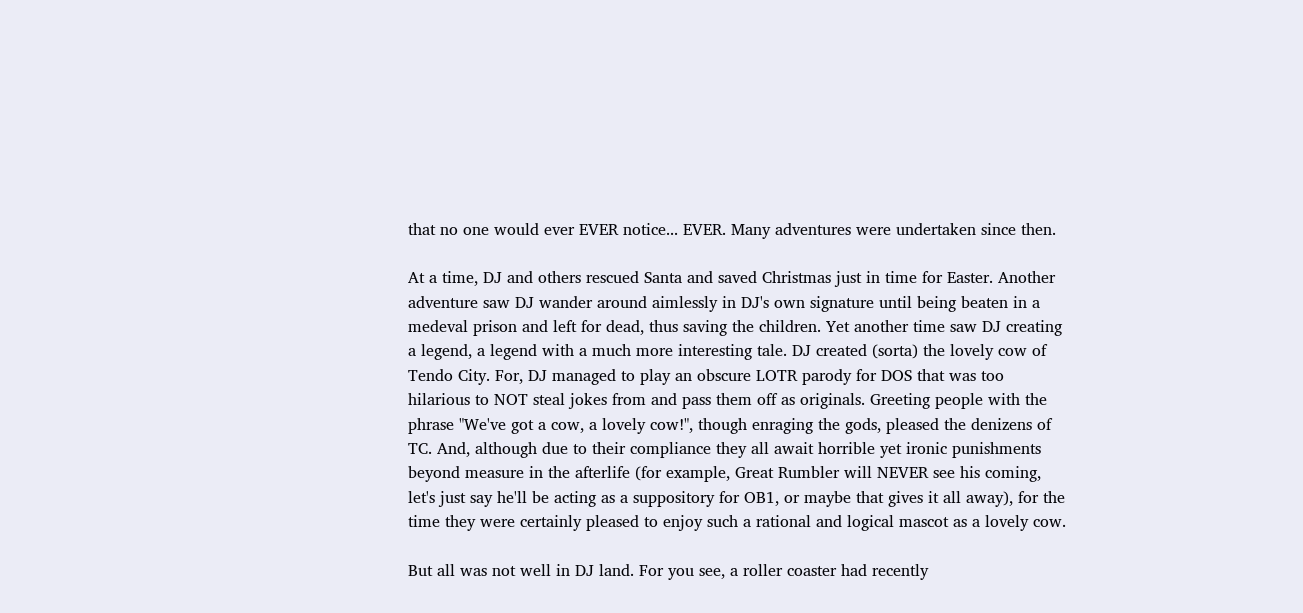that no one would ever EVER notice... EVER. Many adventures were undertaken since then.

At a time, DJ and others rescued Santa and saved Christmas just in time for Easter. Another adventure saw DJ wander around aimlessly in DJ's own signature until being beaten in a medeval prison and left for dead, thus saving the children. Yet another time saw DJ creating a legend, a legend with a much more interesting tale. DJ created (sorta) the lovely cow of Tendo City. For, DJ managed to play an obscure LOTR parody for DOS that was too hilarious to NOT steal jokes from and pass them off as originals. Greeting people with the phrase "We've got a cow, a lovely cow!", though enraging the gods, pleased the denizens of TC. And, although due to their compliance they all await horrible yet ironic punishments beyond measure in the afterlife (for example, Great Rumbler will NEVER see his coming, let's just say he'll be acting as a suppository for OB1, or maybe that gives it all away), for the time they were certainly pleased to enjoy such a rational and logical mascot as a lovely cow.

But all was not well in DJ land. For you see, a roller coaster had recently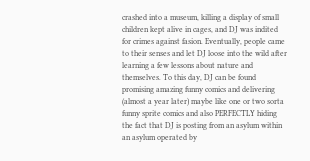crashed into a museum, killing a display of small children kept alive in cages, and DJ was indited for crimes against fasion. Eventually, people came to their senses and let DJ loose into the wild after learning a few lessons about nature and themselves. To this day, DJ can be found promising amazing funny comics and delivering (almost a year later) maybe like one or two sorta funny sprite comics and also PERFECTLY hiding the fact that DJ is posting from an asylum within an asylum operated by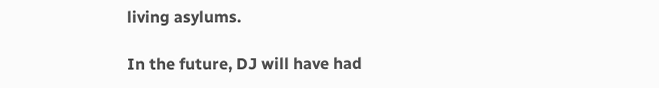living asylums.

In the future, DJ will have had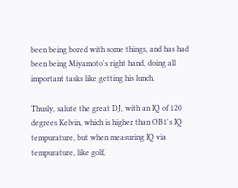been being bored with some things, and has had been being Miyamoto's right hand, doing all important tasks like getting his lunch.

Thusly, salute the great DJ, with an IQ of 120 degrees Kelvin, which is higher than OB1's IQ tempurature, but when measuring IQ via tempurature, like golf,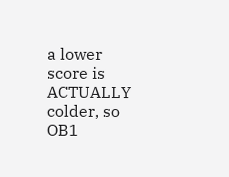a lower score is ACTUALLY colder, so OB1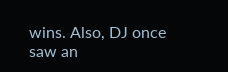wins. Also, DJ once saw an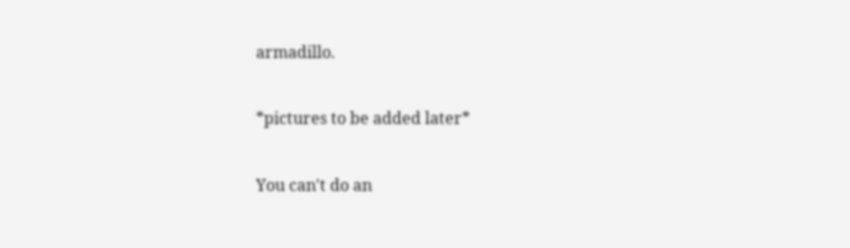armadillo.

*pictures to be added later*

You can't do an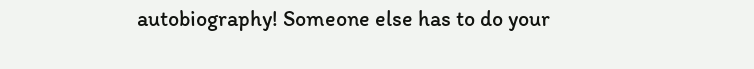autobiography! Someone else has to do your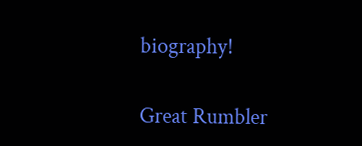biography!

Great Rumbler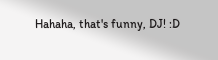Hahaha, that's funny, DJ! :D